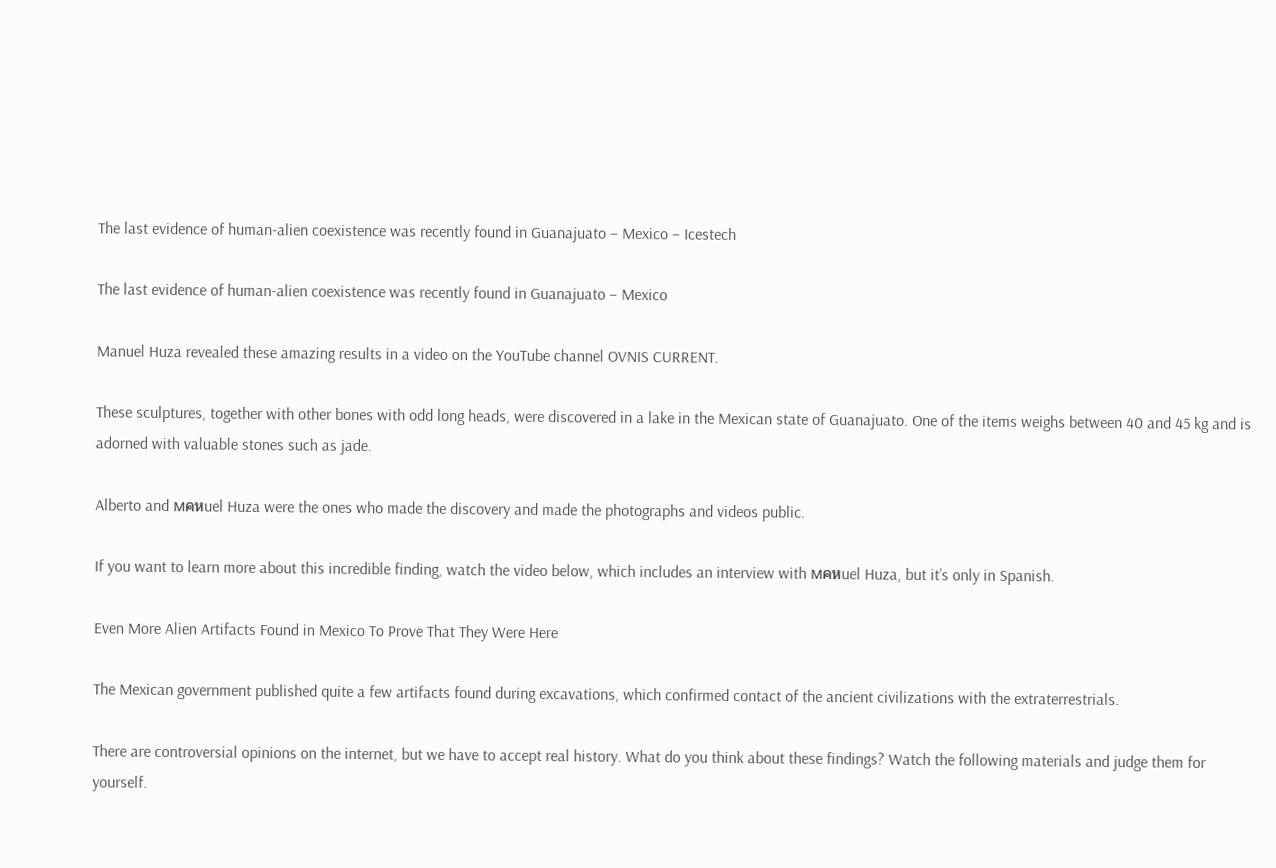The last evidence of human-alien coexistence was recently found in Guanajuato – Mexico – Icestech

The last evidence of human-alien coexistence was recently found in Guanajuato – Mexico

Manuel Huza revealed these amazing results in a video on the YouTube channel OVNIS CURRENT.

These sculptures, together with other bones with odd long heads, were discovered in a lake in the Mexican state of Guanajuato. One of the items weighs between 40 and 45 kg and is adorned with valuable stones such as jade.

Alberto and мคหuel Huza were the ones who made the discovery and made the photographs and videos public.

If you want to learn more about this incredible finding, watch the video below, which includes an interview with мคหuel Huza, but it’s only in Spanish.

Even More Alien Artifacts Found in Mexico To Prove That They Were Here

The Mexican government published quite a few artifacts found during excavations, which confirmed contact of the ancient civilizations with the extraterrestrials.

There are controversial opinions on the internet, but we have to accept real history. What do you think about these findings? Watch the following materials and judge them for yourself.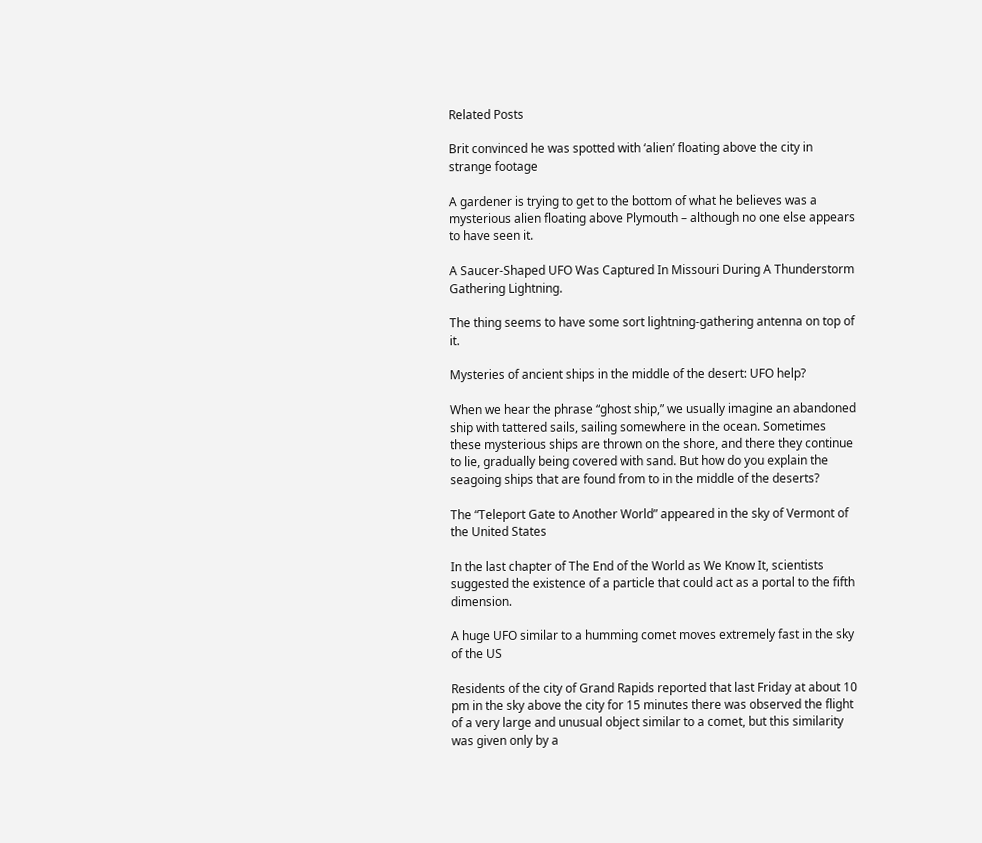Related Posts

Brit convinced he was spotted with ‘alien’ floating above the city in strange footage

A gardener is trying to get to the bottom of what he believes was a mysterious alien floating above Plymouth – although no one else appears to have seen it.

A Saucer-Shaped UFO Was Captured In Missouri During A Thunderstorm Gathering Lightning.

The thing seems to have some sort lightning-gathering antenna on top of it.

Mysteries of ancient ships in the middle of the desert: UFO help?

When we hear the phrase “ghost ship,” we usually imagine an abandoned ship with tattered sails, sailing somewhere in the ocean. Sometimes these mysterious ships are thrown on the shore, and there they continue to lie, gradually being covered with sand. But how do you explain the seagoing ships that are found from to in the middle of the deserts?

The “Teleport Gate to Another World” appeared in the sky of Vermont of the United States

In the last chapter of The End of the World as We Know It, scientists suggested the existence of a particle that could act as a portal to the fifth dimension.

A huge UFO similar to a humming comet moves extremely fast in the sky of the US

Residents of the city of Grand Rapids reported that last Friday at about 10 pm in the sky above the city for 15 minutes there was observed the flight of a very large and unusual object similar to a comet, but this similarity was given only by a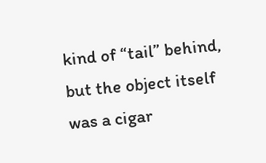kind of “tail” behind, but the object itself was a cigar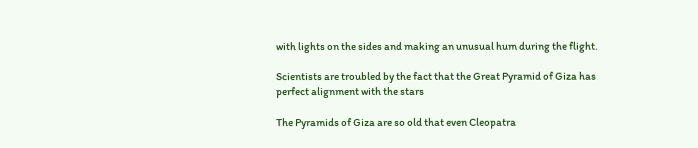with lights on the sides and making an unusual hum during the flight.

Scientists are troubled by the fact that the Great Pyramid of Giza has perfect alignment with the stars

The Pyramids of Giza are so old that even Cleopatra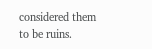considered them to be ruins.